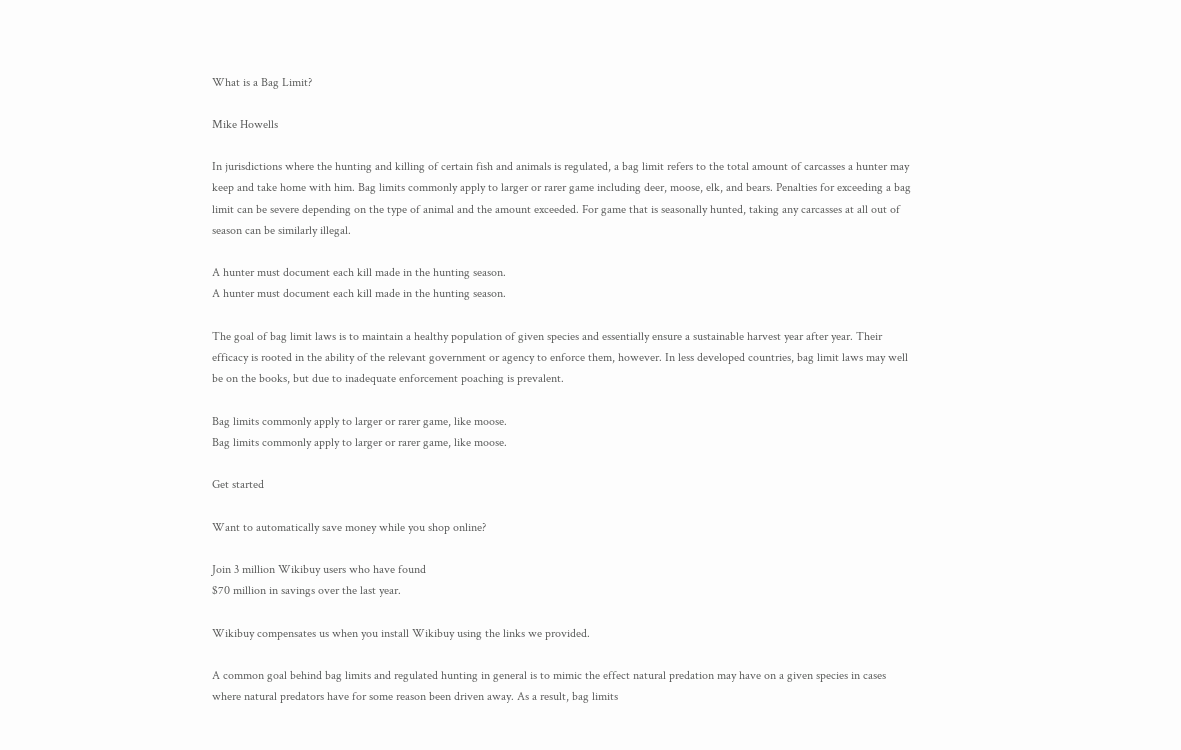What is a Bag Limit?

Mike Howells

In jurisdictions where the hunting and killing of certain fish and animals is regulated, a bag limit refers to the total amount of carcasses a hunter may keep and take home with him. Bag limits commonly apply to larger or rarer game including deer, moose, elk, and bears. Penalties for exceeding a bag limit can be severe depending on the type of animal and the amount exceeded. For game that is seasonally hunted, taking any carcasses at all out of season can be similarly illegal.

A hunter must document each kill made in the hunting season.
A hunter must document each kill made in the hunting season.

The goal of bag limit laws is to maintain a healthy population of given species and essentially ensure a sustainable harvest year after year. Their efficacy is rooted in the ability of the relevant government or agency to enforce them, however. In less developed countries, bag limit laws may well be on the books, but due to inadequate enforcement poaching is prevalent.

Bag limits commonly apply to larger or rarer game, like moose.
Bag limits commonly apply to larger or rarer game, like moose.

Get started

Want to automatically save money while you shop online?

Join 3 million Wikibuy users who have found
$70 million in savings over the last year.

Wikibuy compensates us when you install Wikibuy using the links we provided.

A common goal behind bag limits and regulated hunting in general is to mimic the effect natural predation may have on a given species in cases where natural predators have for some reason been driven away. As a result, bag limits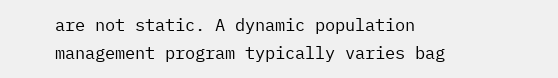are not static. A dynamic population management program typically varies bag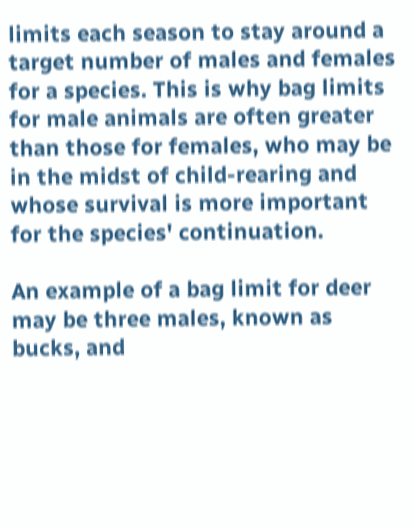limits each season to stay around a target number of males and females for a species. This is why bag limits for male animals are often greater than those for females, who may be in the midst of child-rearing and whose survival is more important for the species' continuation.

An example of a bag limit for deer may be three males, known as bucks, and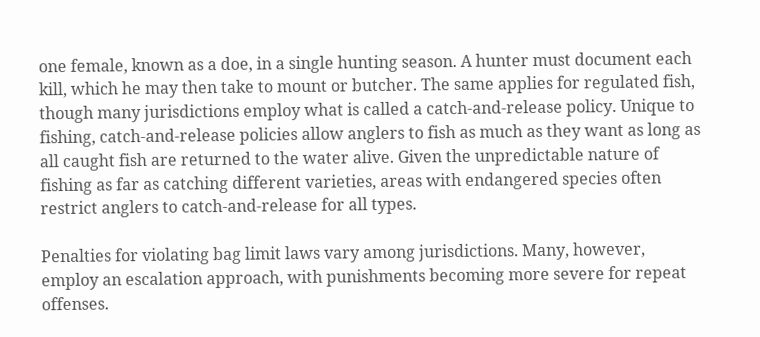one female, known as a doe, in a single hunting season. A hunter must document each kill, which he may then take to mount or butcher. The same applies for regulated fish, though many jurisdictions employ what is called a catch-and-release policy. Unique to fishing, catch-and-release policies allow anglers to fish as much as they want as long as all caught fish are returned to the water alive. Given the unpredictable nature of fishing as far as catching different varieties, areas with endangered species often restrict anglers to catch-and-release for all types.

Penalties for violating bag limit laws vary among jurisdictions. Many, however, employ an escalation approach, with punishments becoming more severe for repeat offenses.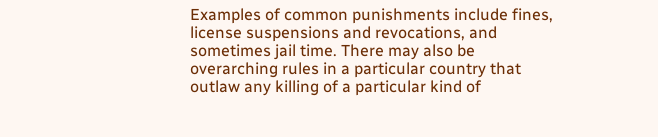Examples of common punishments include fines, license suspensions and revocations, and sometimes jail time. There may also be overarching rules in a particular country that outlaw any killing of a particular kind of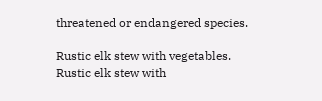threatened or endangered species.

Rustic elk stew with vegetables.
Rustic elk stew with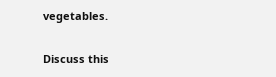vegetables.

Discuss this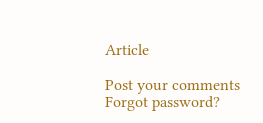Article

Post your comments
Forgot password?